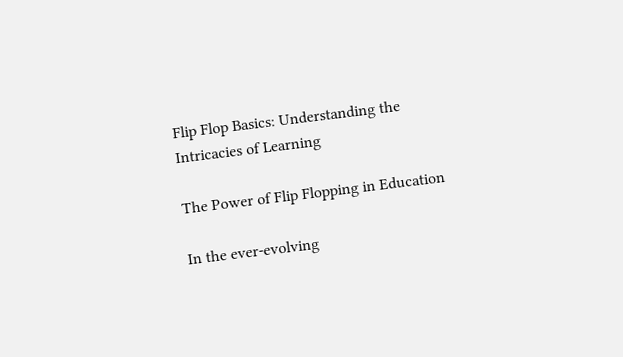Flip Flop Basics: Understanding the Intricacies of Learning

The Power of Flip Flopping in Education

In the ever-evolving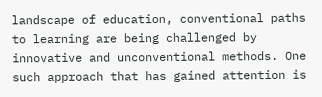landscape of education, conventional paths to learning are being challenged by innovative and unconventional methods. One such approach that has gained attention is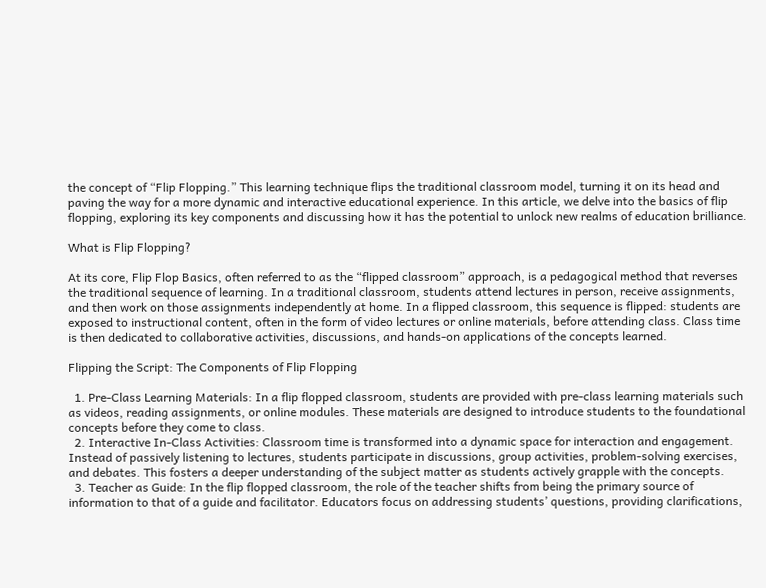the concept of “Flip Flopping.” This learning technique flips the traditional classroom model, turning it on its head and paving the way for a more dynamic and interactive educational experience. In this article, we delve into the basics of flip flopping, exploring its key components and discussing how it has the potential to unlock new realms of education brilliance.

What is Flip Flopping?

At its core, Flip Flop Basics, often referred to as the “flipped classroom” approach, is a pedagogical method that reverses the traditional sequence of learning. In a traditional classroom, students attend lectures in person, receive assignments, and then work on those assignments independently at home. In a flipped classroom, this sequence is flipped: students are exposed to instructional content, often in the form of video lectures or online materials, before attending class. Class time is then dedicated to collaborative activities, discussions, and hands-on applications of the concepts learned.

Flipping the Script: The Components of Flip Flopping

  1. Pre-Class Learning Materials: In a flip flopped classroom, students are provided with pre-class learning materials such as videos, reading assignments, or online modules. These materials are designed to introduce students to the foundational concepts before they come to class.
  2. Interactive In-Class Activities: Classroom time is transformed into a dynamic space for interaction and engagement. Instead of passively listening to lectures, students participate in discussions, group activities, problem-solving exercises, and debates. This fosters a deeper understanding of the subject matter as students actively grapple with the concepts.
  3. Teacher as Guide: In the flip flopped classroom, the role of the teacher shifts from being the primary source of information to that of a guide and facilitator. Educators focus on addressing students’ questions, providing clarifications,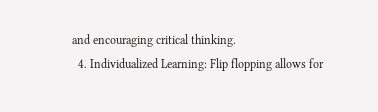and encouraging critical thinking.
  4. Individualized Learning: Flip flopping allows for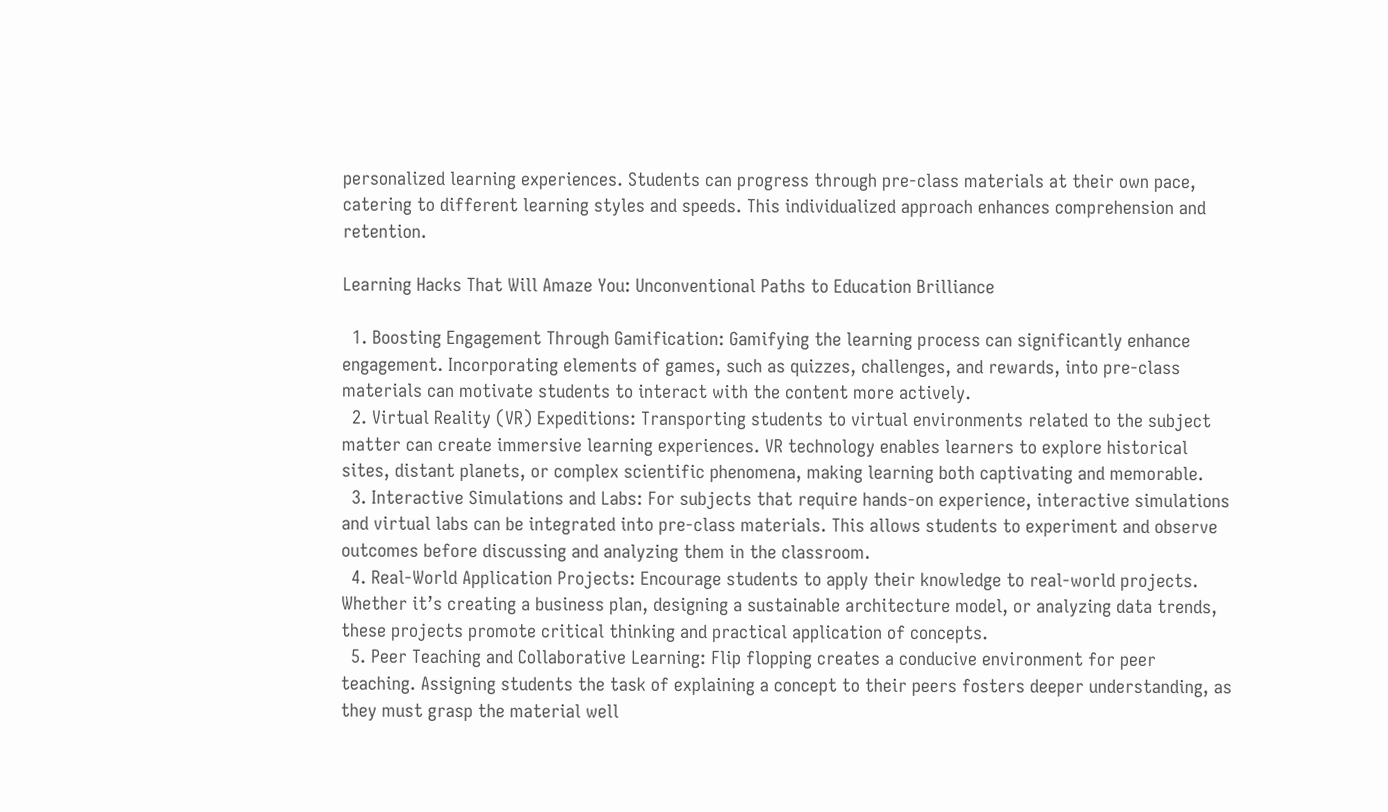personalized learning experiences. Students can progress through pre-class materials at their own pace, catering to different learning styles and speeds. This individualized approach enhances comprehension and retention.

Learning Hacks That Will Amaze You: Unconventional Paths to Education Brilliance

  1. Boosting Engagement Through Gamification: Gamifying the learning process can significantly enhance engagement. Incorporating elements of games, such as quizzes, challenges, and rewards, into pre-class materials can motivate students to interact with the content more actively.
  2. Virtual Reality (VR) Expeditions: Transporting students to virtual environments related to the subject matter can create immersive learning experiences. VR technology enables learners to explore historical sites, distant planets, or complex scientific phenomena, making learning both captivating and memorable.
  3. Interactive Simulations and Labs: For subjects that require hands-on experience, interactive simulations and virtual labs can be integrated into pre-class materials. This allows students to experiment and observe outcomes before discussing and analyzing them in the classroom.
  4. Real-World Application Projects: Encourage students to apply their knowledge to real-world projects. Whether it’s creating a business plan, designing a sustainable architecture model, or analyzing data trends, these projects promote critical thinking and practical application of concepts.
  5. Peer Teaching and Collaborative Learning: Flip flopping creates a conducive environment for peer teaching. Assigning students the task of explaining a concept to their peers fosters deeper understanding, as they must grasp the material well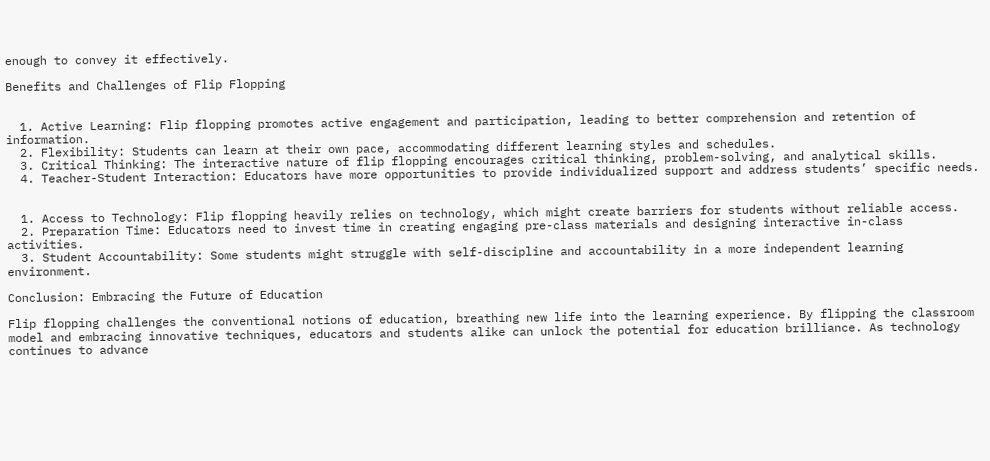enough to convey it effectively.

Benefits and Challenges of Flip Flopping


  1. Active Learning: Flip flopping promotes active engagement and participation, leading to better comprehension and retention of information.
  2. Flexibility: Students can learn at their own pace, accommodating different learning styles and schedules.
  3. Critical Thinking: The interactive nature of flip flopping encourages critical thinking, problem-solving, and analytical skills.
  4. Teacher-Student Interaction: Educators have more opportunities to provide individualized support and address students’ specific needs.


  1. Access to Technology: Flip flopping heavily relies on technology, which might create barriers for students without reliable access.
  2. Preparation Time: Educators need to invest time in creating engaging pre-class materials and designing interactive in-class activities.
  3. Student Accountability: Some students might struggle with self-discipline and accountability in a more independent learning environment.

Conclusion: Embracing the Future of Education

Flip flopping challenges the conventional notions of education, breathing new life into the learning experience. By flipping the classroom model and embracing innovative techniques, educators and students alike can unlock the potential for education brilliance. As technology continues to advance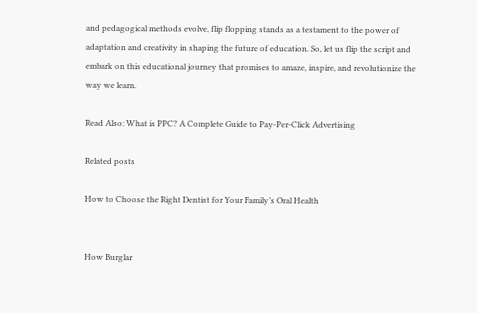and pedagogical methods evolve, flip flopping stands as a testament to the power of adaptation and creativity in shaping the future of education. So, let us flip the script and embark on this educational journey that promises to amaze, inspire, and revolutionize the way we learn.

Read Also: What is PPC? A Complete Guide to Pay-Per-Click Advertising

Related posts

How to Choose the Right Dentist for Your Family’s Oral Health


How Burglar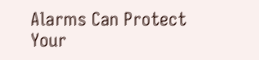Alarms Can Protect Your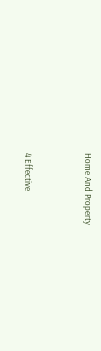Home And Property


4 Effective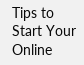Tips to Start Your Online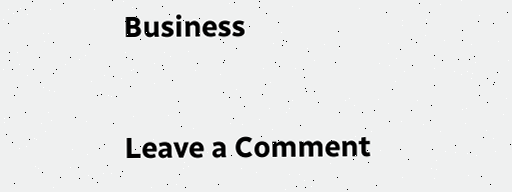Business


Leave a Comment